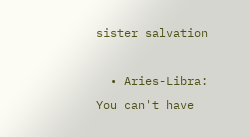sister salvation

  • Aries-Libra: You can't have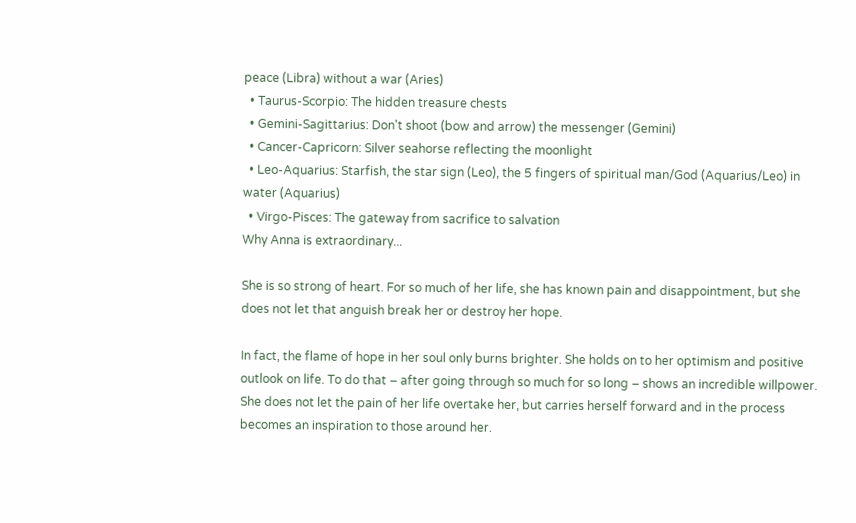peace (Libra) without a war (Aries)
  • Taurus-Scorpio: The hidden treasure chests
  • Gemini-Sagittarius: Don't shoot (bow and arrow) the messenger (Gemini)
  • Cancer-Capricorn: Silver seahorse reflecting the moonlight
  • Leo-Aquarius: Starfish, the star sign (Leo), the 5 fingers of spiritual man/God (Aquarius/Leo) in water (Aquarius)
  • Virgo-Pisces: The gateway from sacrifice to salvation
Why Anna is extraordinary...

She is so strong of heart. For so much of her life, she has known pain and disappointment, but she does not let that anguish break her or destroy her hope.

In fact, the flame of hope in her soul only burns brighter. She holds on to her optimism and positive outlook on life. To do that – after going through so much for so long – shows an incredible willpower. She does not let the pain of her life overtake her, but carries herself forward and in the process becomes an inspiration to those around her.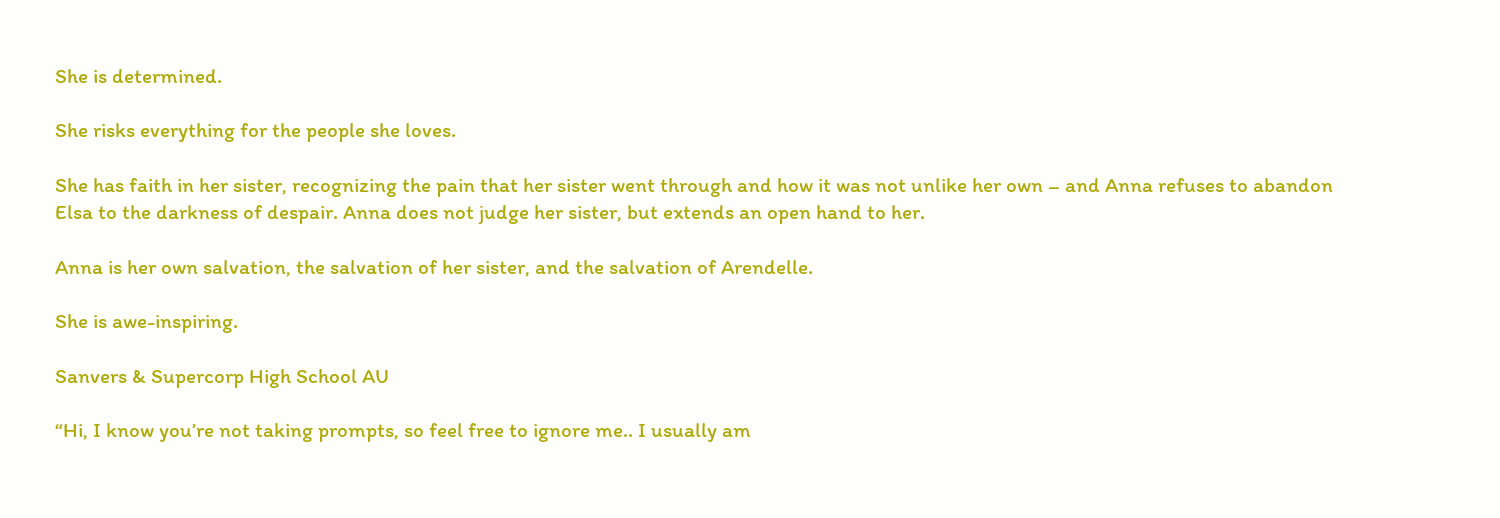She is determined.

She risks everything for the people she loves.

She has faith in her sister, recognizing the pain that her sister went through and how it was not unlike her own – and Anna refuses to abandon Elsa to the darkness of despair. Anna does not judge her sister, but extends an open hand to her.

Anna is her own salvation, the salvation of her sister, and the salvation of Arendelle.

She is awe-inspiring.

Sanvers & Supercorp High School AU

“Hi, I know you’re not taking prompts, so feel free to ignore me.. I usually am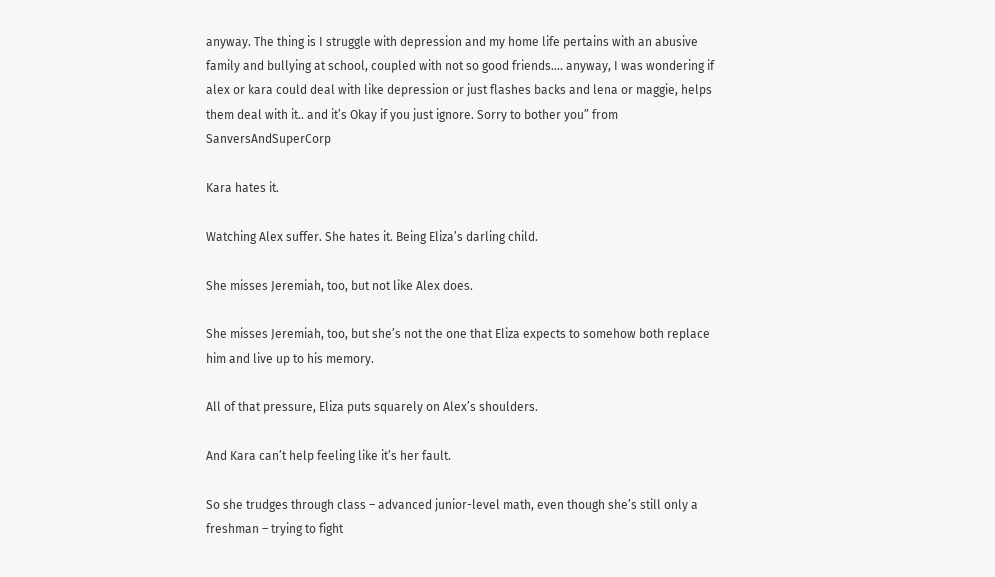anyway. The thing is I struggle with depression and my home life pertains with an abusive family and bullying at school, coupled with not so good friends…. anyway, I was wondering if alex or kara could deal with like depression or just flashes backs and lena or maggie, helps them deal with it.. and it’s Okay if you just ignore. Sorry to bother you” from SanversAndSuperCorp

Kara hates it.

Watching Alex suffer. She hates it. Being Eliza’s darling child.

She misses Jeremiah, too, but not like Alex does.

She misses Jeremiah, too, but she’s not the one that Eliza expects to somehow both replace him and live up to his memory.

All of that pressure, Eliza puts squarely on Alex’s shoulders.

And Kara can’t help feeling like it’s her fault.

So she trudges through class – advanced junior-level math, even though she’s still only a freshman – trying to fight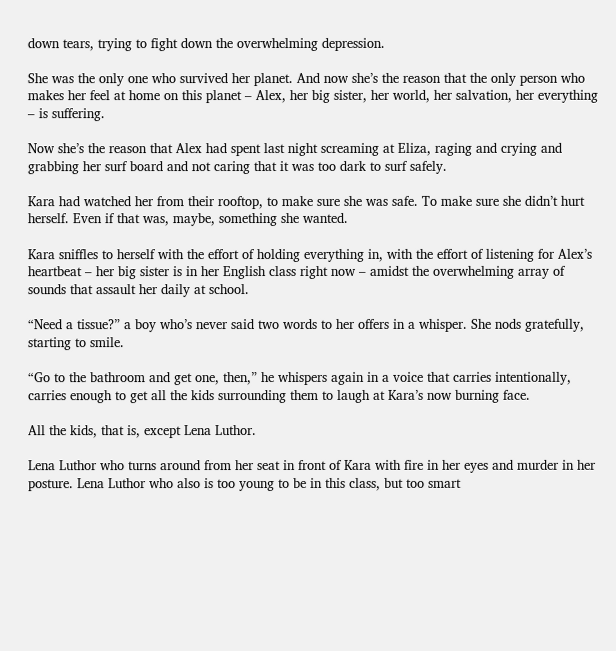down tears, trying to fight down the overwhelming depression.

She was the only one who survived her planet. And now she’s the reason that the only person who makes her feel at home on this planet – Alex, her big sister, her world, her salvation, her everything – is suffering.

Now she’s the reason that Alex had spent last night screaming at Eliza, raging and crying and grabbing her surf board and not caring that it was too dark to surf safely.

Kara had watched her from their rooftop, to make sure she was safe. To make sure she didn’t hurt herself. Even if that was, maybe, something she wanted.

Kara sniffles to herself with the effort of holding everything in, with the effort of listening for Alex’s heartbeat – her big sister is in her English class right now – amidst the overwhelming array of sounds that assault her daily at school.

“Need a tissue?” a boy who’s never said two words to her offers in a whisper. She nods gratefully, starting to smile.

“Go to the bathroom and get one, then,” he whispers again in a voice that carries intentionally, carries enough to get all the kids surrounding them to laugh at Kara’s now burning face.

All the kids, that is, except Lena Luthor.

Lena Luthor who turns around from her seat in front of Kara with fire in her eyes and murder in her posture. Lena Luthor who also is too young to be in this class, but too smart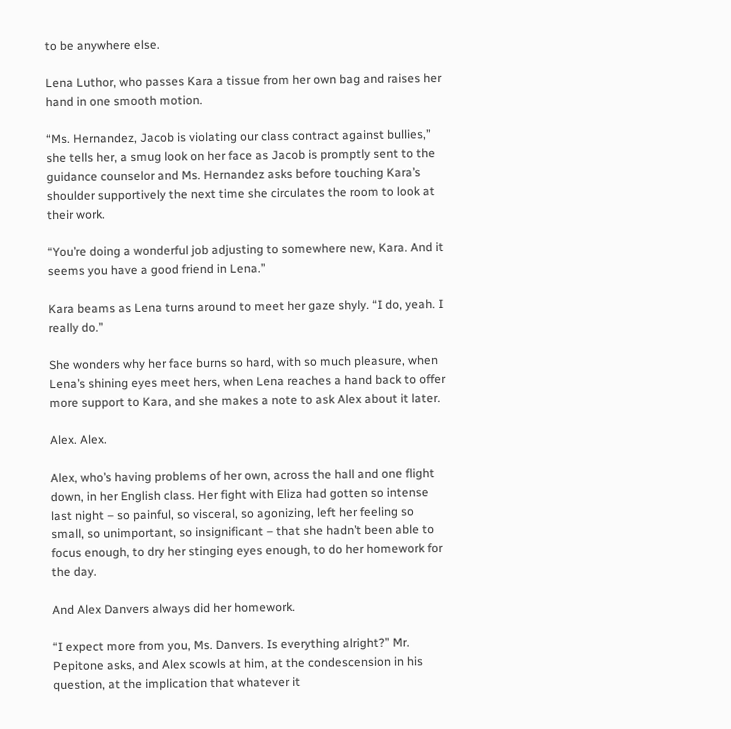to be anywhere else.

Lena Luthor, who passes Kara a tissue from her own bag and raises her hand in one smooth motion.

“Ms. Hernandez, Jacob is violating our class contract against bullies,” she tells her, a smug look on her face as Jacob is promptly sent to the guidance counselor and Ms. Hernandez asks before touching Kara’s shoulder supportively the next time she circulates the room to look at their work.

“You’re doing a wonderful job adjusting to somewhere new, Kara. And it seems you have a good friend in Lena.”

Kara beams as Lena turns around to meet her gaze shyly. “I do, yeah. I really do.”

She wonders why her face burns so hard, with so much pleasure, when Lena’s shining eyes meet hers, when Lena reaches a hand back to offer more support to Kara, and she makes a note to ask Alex about it later.

Alex. Alex.

Alex, who’s having problems of her own, across the hall and one flight down, in her English class. Her fight with Eliza had gotten so intense last night – so painful, so visceral, so agonizing, left her feeling so small, so unimportant, so insignificant – that she hadn’t been able to focus enough, to dry her stinging eyes enough, to do her homework for the day.

And Alex Danvers always did her homework.

“I expect more from you, Ms. Danvers. Is everything alright?” Mr. Pepitone asks, and Alex scowls at him, at the condescension in his question, at the implication that whatever it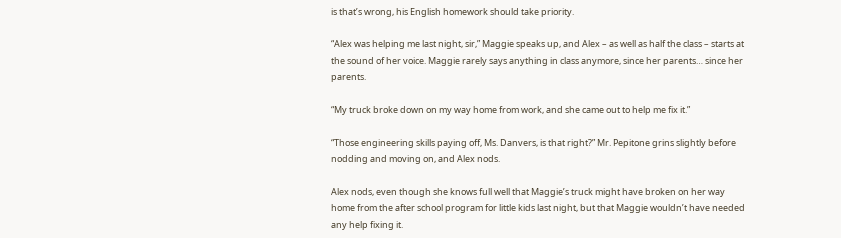is that’s wrong, his English homework should take priority.

“Alex was helping me last night, sir,” Maggie speaks up, and Alex – as well as half the class – starts at the sound of her voice. Maggie rarely says anything in class anymore, since her parents… since her parents.

“My truck broke down on my way home from work, and she came out to help me fix it.”

“Those engineering skills paying off, Ms. Danvers, is that right?” Mr. Pepitone grins slightly before nodding and moving on, and Alex nods.

Alex nods, even though she knows full well that Maggie’s truck might have broken on her way home from the after school program for little kids last night, but that Maggie wouldn’t have needed any help fixing it.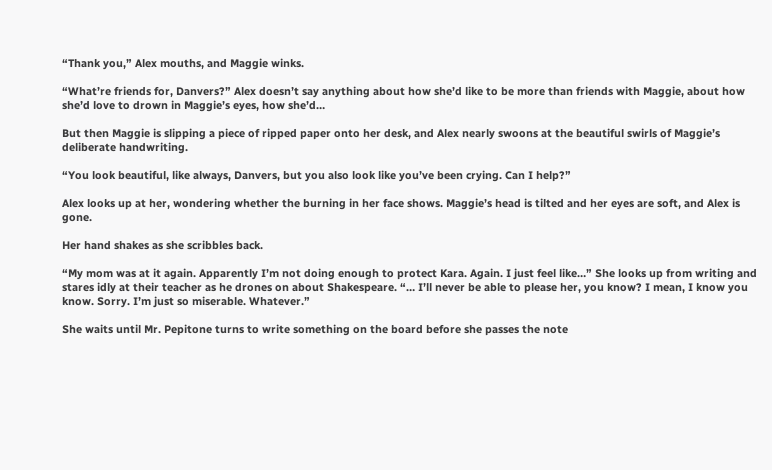“Thank you,” Alex mouths, and Maggie winks.

“What’re friends for, Danvers?” Alex doesn’t say anything about how she’d like to be more than friends with Maggie, about how she’d love to drown in Maggie’s eyes, how she’d…

But then Maggie is slipping a piece of ripped paper onto her desk, and Alex nearly swoons at the beautiful swirls of Maggie’s deliberate handwriting.

“You look beautiful, like always, Danvers, but you also look like you’ve been crying. Can I help?”

Alex looks up at her, wondering whether the burning in her face shows. Maggie’s head is tilted and her eyes are soft, and Alex is gone.

Her hand shakes as she scribbles back.

“My mom was at it again. Apparently I’m not doing enough to protect Kara. Again. I just feel like…” She looks up from writing and stares idly at their teacher as he drones on about Shakespeare. “… I’ll never be able to please her, you know? I mean, I know you know. Sorry. I’m just so miserable. Whatever.”

She waits until Mr. Pepitone turns to write something on the board before she passes the note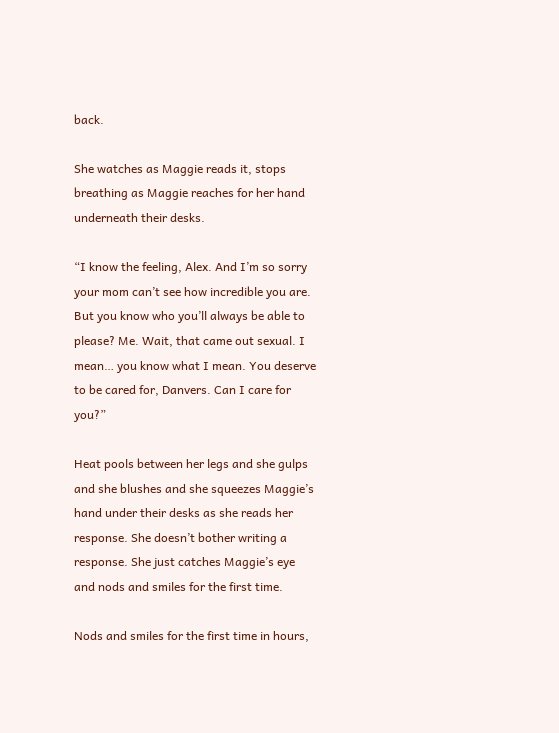back.

She watches as Maggie reads it, stops breathing as Maggie reaches for her hand underneath their desks.

“I know the feeling, Alex. And I’m so sorry your mom can’t see how incredible you are. But you know who you’ll always be able to please? Me. Wait, that came out sexual. I mean… you know what I mean. You deserve to be cared for, Danvers. Can I care for you?”

Heat pools between her legs and she gulps and she blushes and she squeezes Maggie’s hand under their desks as she reads her response. She doesn’t bother writing a response. She just catches Maggie’s eye and nods and smiles for the first time.

Nods and smiles for the first time in hours,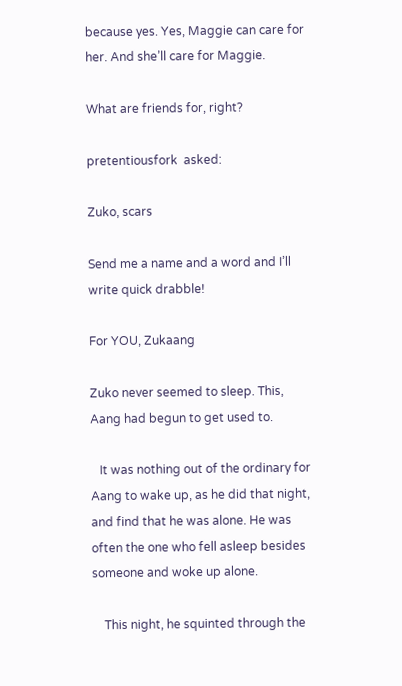because yes. Yes, Maggie can care for her. And she’ll care for Maggie.

What are friends for, right?

pretentiousfork  asked:

Zuko, scars

Send me a name and a word and I’ll write quick drabble!

For YOU, Zukaang

Zuko never seemed to sleep. This, Aang had begun to get used to.

   It was nothing out of the ordinary for Aang to wake up, as he did that night, and find that he was alone. He was often the one who fell asleep besides someone and woke up alone.

    This night, he squinted through the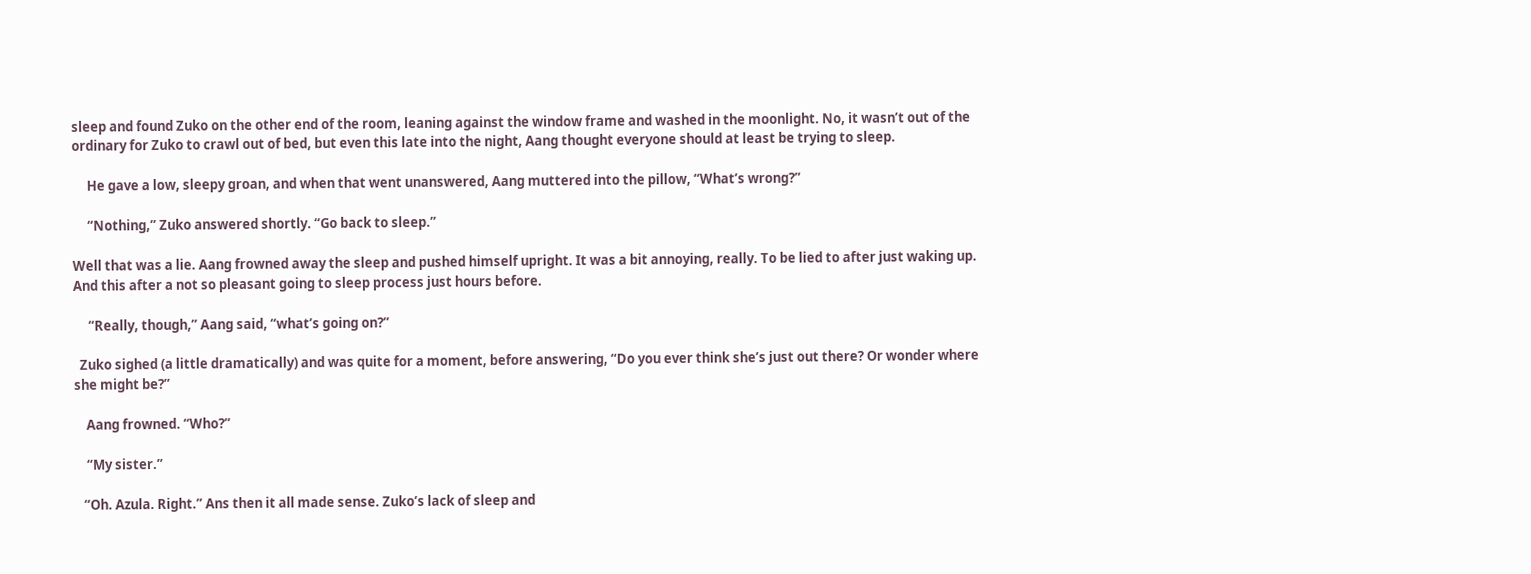sleep and found Zuko on the other end of the room, leaning against the window frame and washed in the moonlight. No, it wasn’t out of the ordinary for Zuko to crawl out of bed, but even this late into the night, Aang thought everyone should at least be trying to sleep.

     He gave a low, sleepy groan, and when that went unanswered, Aang muttered into the pillow, “What’s wrong?”

     “Nothing,” Zuko answered shortly. “Go back to sleep.”

Well that was a lie. Aang frowned away the sleep and pushed himself upright. It was a bit annoying, really. To be lied to after just waking up. And this after a not so pleasant going to sleep process just hours before.

     “Really, though,” Aang said, “what’s going on?”

  Zuko sighed (a little dramatically) and was quite for a moment, before answering, “Do you ever think she’s just out there? Or wonder where she might be?”

    Aang frowned. “Who?”

    “My sister.”

   “Oh. Azula. Right.” Ans then it all made sense. Zuko’s lack of sleep and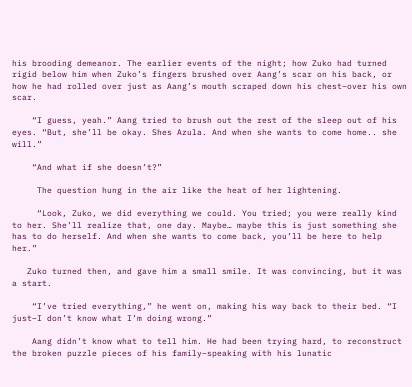his brooding demeanor. The earlier events of the night; how Zuko had turned rigid below him when Zuko’s fingers brushed over Aang’s scar on his back, or how he had rolled over just as Aang’s mouth scraped down his chest–over his own scar.

    “I guess, yeah.” Aang tried to brush out the rest of the sleep out of his eyes. “But, she’ll be okay. Shes Azula. And when she wants to come home.. she will.”

    “And what if she doesn’t?”

     The question hung in the air like the heat of her lightening.

     “Look, Zuko, we did everything we could. You tried; you were really kind to her. She’ll realize that, one day. Maybe… maybe this is just something she has to do herself. And when she wants to come back, you’ll be here to help her.”

   Zuko turned then, and gave him a small smile. It was convincing, but it was a start.

    “I’ve tried everything,” he went on, making his way back to their bed. “I just–I don’t know what I’m doing wrong.”

    Aang didn’t know what to tell him. He had been trying hard, to reconstruct the broken puzzle pieces of his family–speaking with his lunatic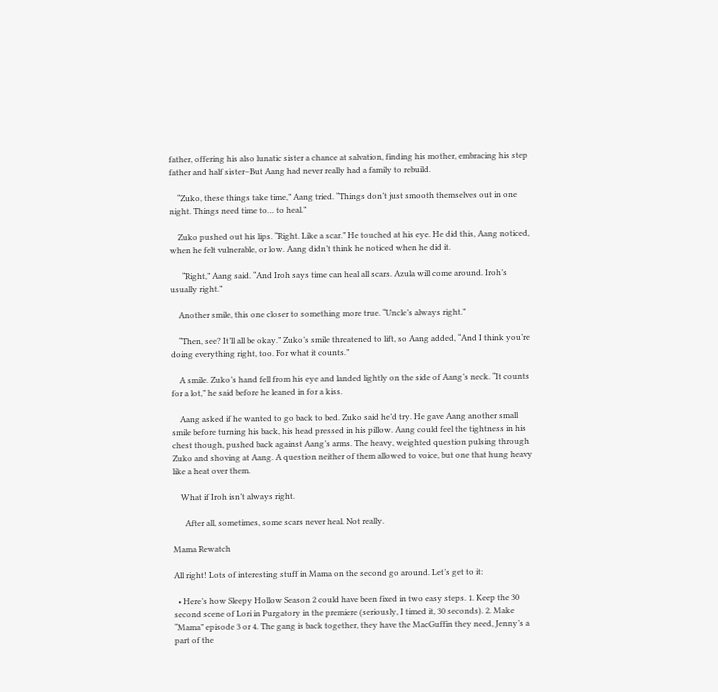father, offering his also lunatic sister a chance at salvation, finding his mother, embracing his step father and half sister–But Aang had never really had a family to rebuild.

    “Zuko, these things take time,” Aang tried. “Things don’t just smooth themselves out in one night. Things need time to… to heal.”

    Zuko pushed out his lips. “Right. Like a scar.” He touched at his eye. He did this, Aang noticed, when he felt vulnerable, or low. Aang didn’t think he noticed when he did it.

      “Right,” Aang said. “And Iroh says time can heal all scars. Azula will come around. Iroh’s usually right.”

    Another smile, this one closer to something more true. “Uncle’s always right.”

    “Then, see? It’ll all be okay.” Zuko’s smile threatened to lift, so Aang added, “And I think you’re doing everything right, too. For what it counts.”

    A smile. Zuko’s hand fell from his eye and landed lightly on the side of Aang’s neck. “It counts for a lot,” he said before he leaned in for a kiss.

    Aang asked if he wanted to go back to bed. Zuko said he’d try. He gave Aang another small smile before turning his back, his head pressed in his pillow. Aang could feel the tightness in his chest though, pushed back against Aang’s arms. The heavy, weighted question pulsing through Zuko and shoving at Aang. A question neither of them allowed to voice, but one that hung heavy like a heat over them.

    What if Iroh isn’t always right.

      After all, sometimes, some scars never heal. Not really.

Mama Rewatch

All right! Lots of interesting stuff in Mama on the second go around. Let’s get to it:

  • Here’s how Sleepy Hollow Season 2 could have been fixed in two easy steps. 1. Keep the 30 second scene of Lori in Purgatory in the premiere (seriously, I timed it, 30 seconds). 2. Make “Mama” episode 3 or 4. The gang is back together, they have the MacGuffin they need, Jenny’s a part of the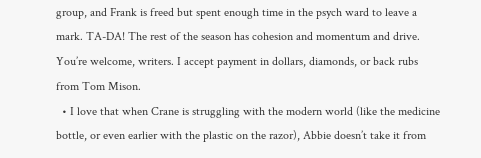group, and Frank is freed but spent enough time in the psych ward to leave a mark. TA-DA! The rest of the season has cohesion and momentum and drive. You’re welcome, writers. I accept payment in dollars, diamonds, or back rubs from Tom Mison.
  • I love that when Crane is struggling with the modern world (like the medicine bottle, or even earlier with the plastic on the razor), Abbie doesn’t take it from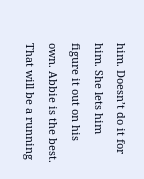him. Doesn’t do it for him. She lets him figure it out on his own. Abbie is the best. That will be a running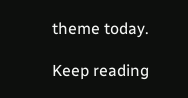theme today.

Keep reading